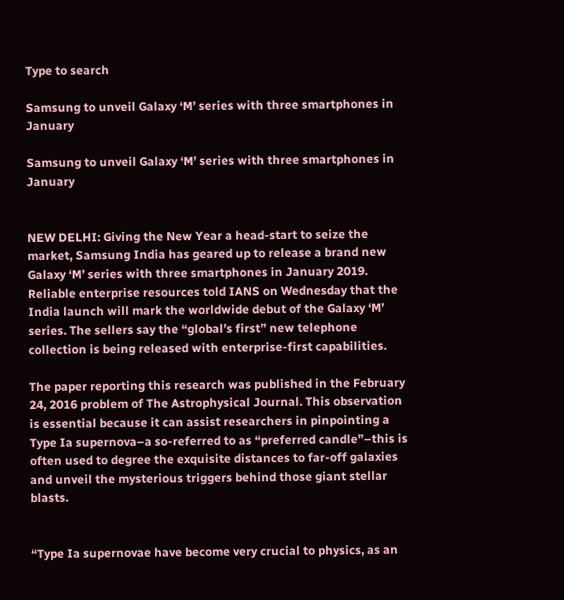Type to search

Samsung to unveil Galaxy ‘M’ series with three smartphones in January

Samsung to unveil Galaxy ‘M’ series with three smartphones in January


NEW DELHI: Giving the New Year a head-start to seize the market, Samsung India has geared up to release a brand new Galaxy ‘M’ series with three smartphones in January 2019. Reliable enterprise resources told IANS on Wednesday that the India launch will mark the worldwide debut of the Galaxy ‘M’ series. The sellers say the “global’s first” new telephone collection is being released with enterprise-first capabilities.

The paper reporting this research was published in the February 24, 2016 problem of The Astrophysical Journal. This observation is essential because it can assist researchers in pinpointing a Type Ia supernova–a so-referred to as “preferred candle”–this is often used to degree the exquisite distances to far-off galaxies and unveil the mysterious triggers behind those giant stellar blasts.


“Type Ia supernovae have become very crucial to physics, as an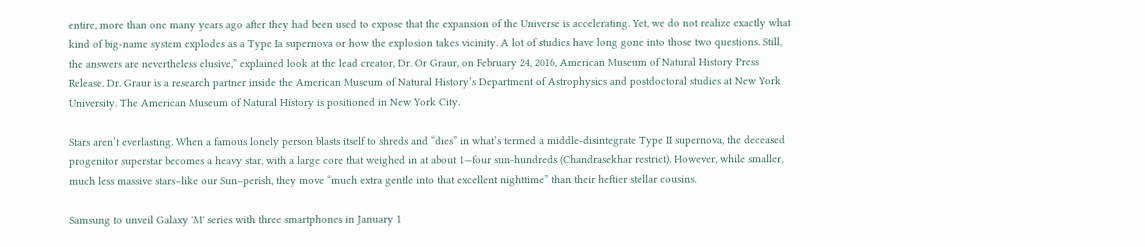entire, more than one many years ago after they had been used to expose that the expansion of the Universe is accelerating. Yet, we do not realize exactly what kind of big-name system explodes as a Type Ia supernova or how the explosion takes vicinity. A lot of studies have long gone into those two questions. Still, the answers are nevertheless elusive,” explained look at the lead creator, Dr. Or Graur, on February 24, 2016, American Museum of Natural History Press Release. Dr. Graur is a research partner inside the American Museum of Natural History’s Department of Astrophysics and postdoctoral studies at New York University. The American Museum of Natural History is positioned in New York City.

Stars aren’t everlasting. When a famous lonely person blasts itself to shreds and “dies” in what’s termed a middle-disintegrate Type II supernova, the deceased progenitor superstar becomes a heavy star, with a large core that weighed in at about 1—four sun-hundreds (Chandrasekhar restrict). However, while smaller, much less massive stars–like our Sun–perish, they move “much extra gentle into that excellent nighttime” than their heftier stellar cousins.

Samsung to unveil Galaxy 'M' series with three smartphones in January 1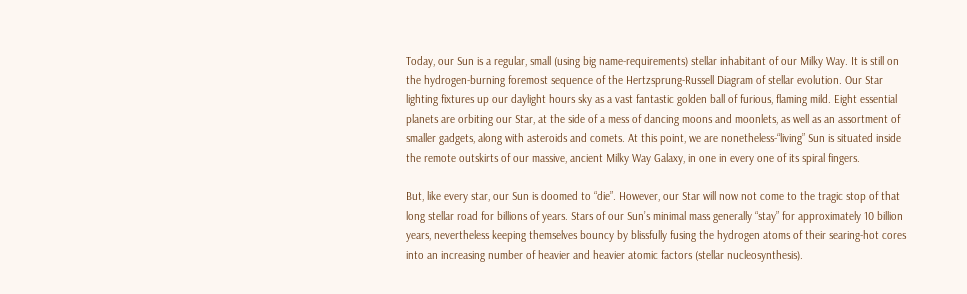Today, our Sun is a regular, small (using big name-requirements) stellar inhabitant of our Milky Way. It is still on the hydrogen-burning foremost sequence of the Hertzsprung-Russell Diagram of stellar evolution. Our Star lighting fixtures up our daylight hours sky as a vast fantastic golden ball of furious, flaming mild. Eight essential planets are orbiting our Star, at the side of a mess of dancing moons and moonlets, as well as an assortment of smaller gadgets, along with asteroids and comets. At this point, we are nonetheless-“living” Sun is situated inside the remote outskirts of our massive, ancient Milky Way Galaxy, in one in every one of its spiral fingers.

But, like every star, our Sun is doomed to “die”. However, our Star will now not come to the tragic stop of that long stellar road for billions of years. Stars of our Sun’s minimal mass generally “stay” for approximately 10 billion years, nevertheless keeping themselves bouncy by blissfully fusing the hydrogen atoms of their searing-hot cores into an increasing number of heavier and heavier atomic factors (stellar nucleosynthesis).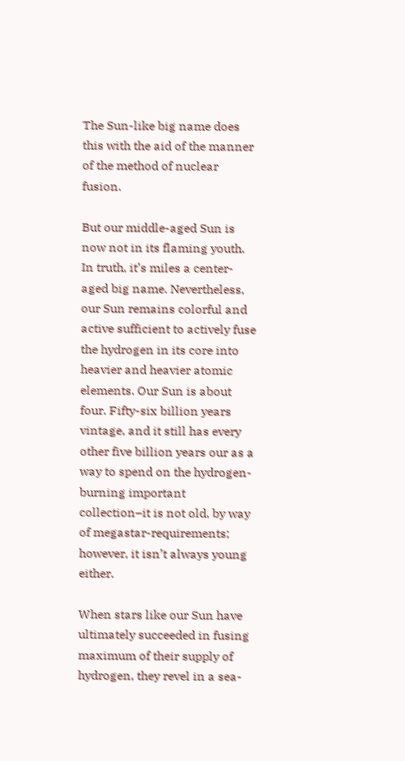The Sun-like big name does this with the aid of the manner of the method of nuclear fusion.

But our middle-aged Sun is now not in its flaming youth. In truth, it’s miles a center-aged big name. Nevertheless, our Sun remains colorful and active sufficient to actively fuse the hydrogen in its core into heavier and heavier atomic elements. Our Sun is about four. Fifty-six billion years vintage, and it still has every other five billion years our as a way to spend on the hydrogen-burning important collection–it is not old, by way of megastar-requirements; however, it isn’t always young either.

When stars like our Sun have ultimately succeeded in fusing maximum of their supply of hydrogen, they revel in a sea-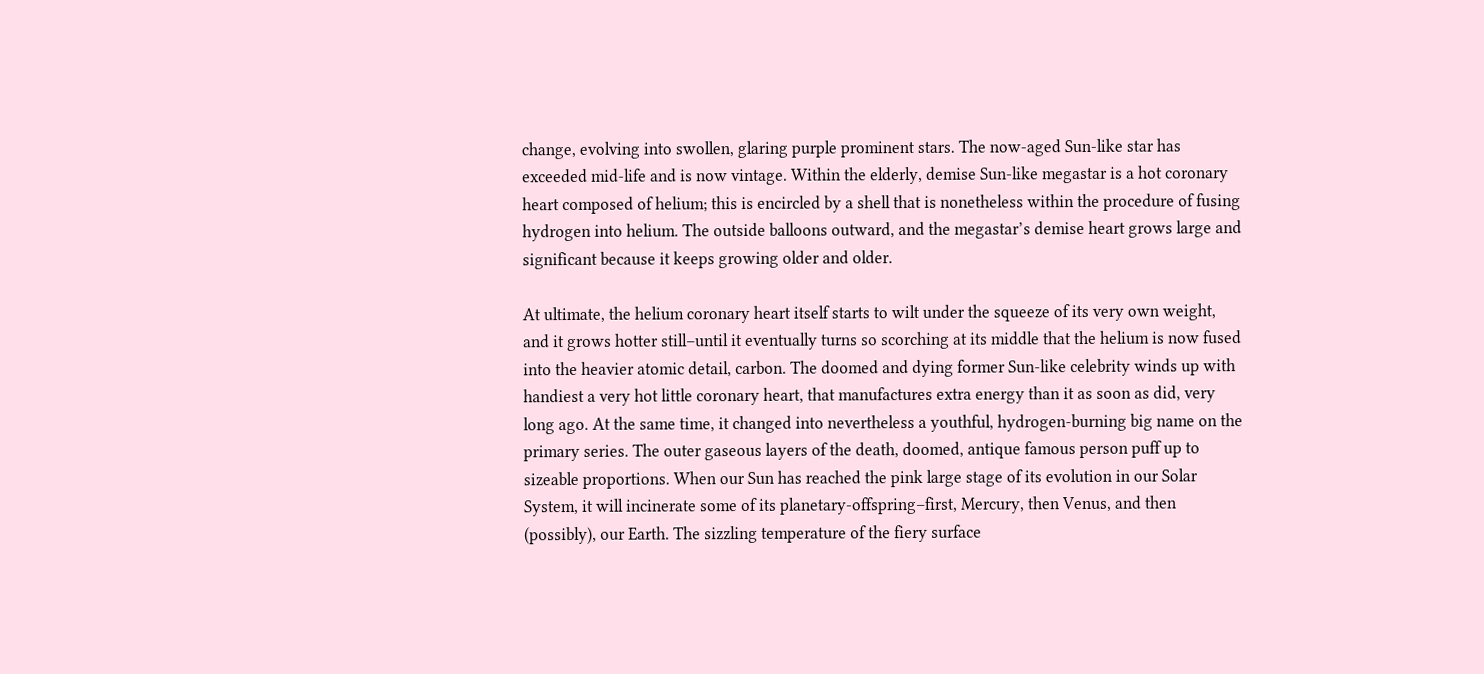change, evolving into swollen, glaring purple prominent stars. The now-aged Sun-like star has exceeded mid-life and is now vintage. Within the elderly, demise Sun-like megastar is a hot coronary heart composed of helium; this is encircled by a shell that is nonetheless within the procedure of fusing hydrogen into helium. The outside balloons outward, and the megastar’s demise heart grows large and significant because it keeps growing older and older.

At ultimate, the helium coronary heart itself starts to wilt under the squeeze of its very own weight, and it grows hotter still–until it eventually turns so scorching at its middle that the helium is now fused into the heavier atomic detail, carbon. The doomed and dying former Sun-like celebrity winds up with handiest a very hot little coronary heart, that manufactures extra energy than it as soon as did, very long ago. At the same time, it changed into nevertheless a youthful, hydrogen-burning big name on the primary series. The outer gaseous layers of the death, doomed, antique famous person puff up to sizeable proportions. When our Sun has reached the pink large stage of its evolution in our Solar System, it will incinerate some of its planetary-offspring–first, Mercury, then Venus, and then (possibly), our Earth. The sizzling temperature of the fiery surface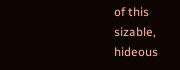of this sizable, hideous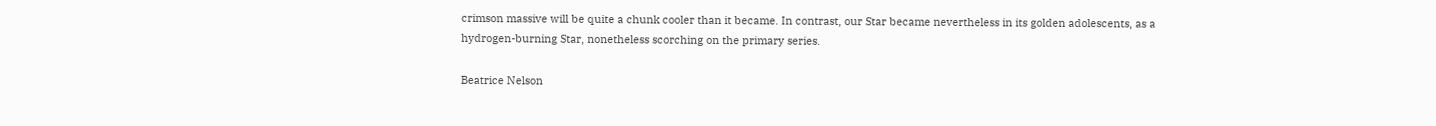crimson massive will be quite a chunk cooler than it became. In contrast, our Star became nevertheless in its golden adolescents, as a hydrogen-burning Star, nonetheless scorching on the primary series.

Beatrice Nelson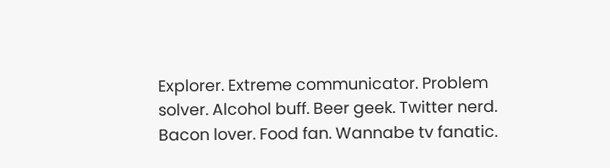Explorer. Extreme communicator. Problem solver. Alcohol buff. Beer geek. Twitter nerd. Bacon lover. Food fan. Wannabe tv fanatic.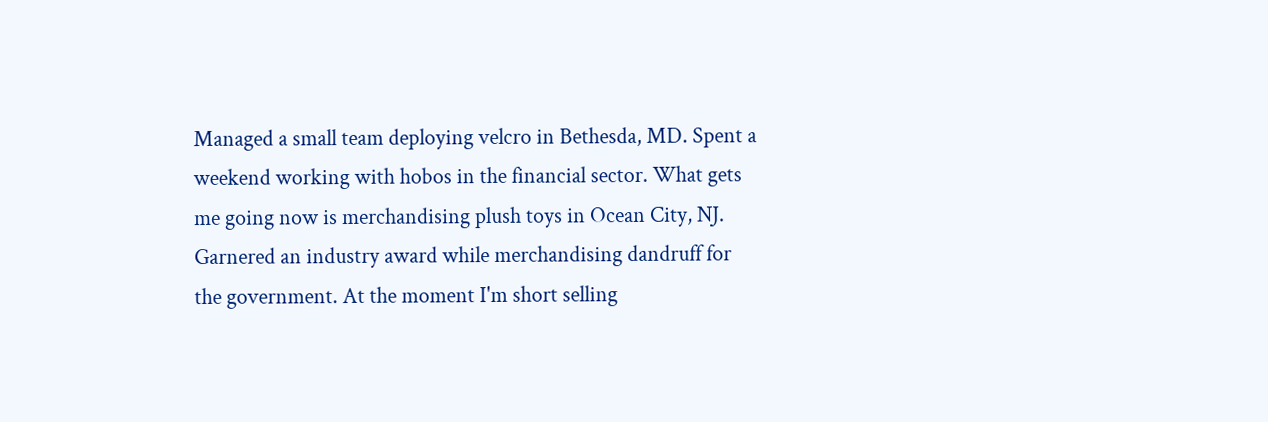Managed a small team deploying velcro in Bethesda, MD. Spent a weekend working with hobos in the financial sector. What gets me going now is merchandising plush toys in Ocean City, NJ. Garnered an industry award while merchandising dandruff for the government. At the moment I'm short selling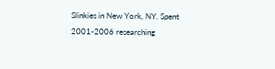Slinkies in New York, NY. Spent 2001-2006 researching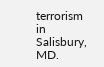terrorism in Salisbury, MD.